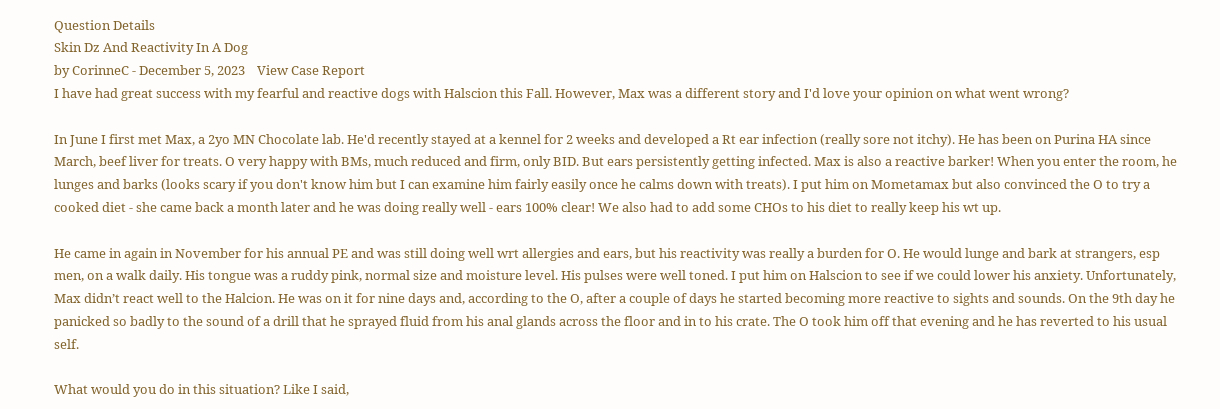Question Details
Skin Dz And Reactivity In A Dog
by CorinneC - December 5, 2023    View Case Report
I have had great success with my fearful and reactive dogs with Halscion this Fall. However, Max was a different story and I'd love your opinion on what went wrong?

In June I first met Max, a 2yo MN Chocolate lab. He'd recently stayed at a kennel for 2 weeks and developed a Rt ear infection (really sore not itchy). He has been on Purina HA since March, beef liver for treats. O very happy with BMs, much reduced and firm, only BID. But ears persistently getting infected. Max is also a reactive barker! When you enter the room, he lunges and barks (looks scary if you don't know him but I can examine him fairly easily once he calms down with treats). I put him on Mometamax but also convinced the O to try a cooked diet - she came back a month later and he was doing really well - ears 100% clear! We also had to add some CHOs to his diet to really keep his wt up.

He came in again in November for his annual PE and was still doing well wrt allergies and ears, but his reactivity was really a burden for O. He would lunge and bark at strangers, esp men, on a walk daily. His tongue was a ruddy pink, normal size and moisture level. His pulses were well toned. I put him on Halscion to see if we could lower his anxiety. Unfortunately, Max didn’t react well to the Halcion. He was on it for nine days and, according to the O, after a couple of days he started becoming more reactive to sights and sounds. On the 9th day he panicked so badly to the sound of a drill that he sprayed fluid from his anal glands across the floor and in to his crate. The O took him off that evening and he has reverted to his usual self.

What would you do in this situation? Like I said,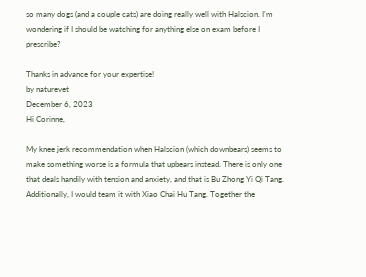so many dogs (and a couple cats) are doing really well with Halscion. I'm wondering if I should be watching for anything else on exam before I prescribe?

Thanks in advance for your expertise!
by naturevet
December 6, 2023
Hi Corinne,

My knee jerk recommendation when Halscion (which downbears) seems to make something worse is a formula that upbears instead. There is only one that deals handily with tension and anxiety, and that is Bu Zhong Yi Qi Tang. Additionally, I would team it with Xiao Chai Hu Tang. Together the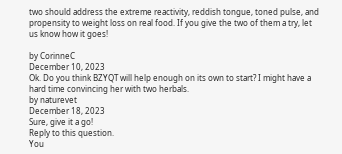two should address the extreme reactivity, reddish tongue, toned pulse, and propensity to weight loss on real food. If you give the two of them a try, let us know how it goes!

by CorinneC
December 10, 2023
Ok. Do you think BZYQT will help enough on its own to start? I might have a hard time convincing her with two herbals.
by naturevet
December 18, 2023
Sure, give it a go!
Reply to this question.
You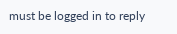must be logged in to reply